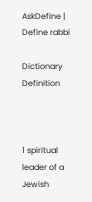AskDefine | Define rabbi

Dictionary Definition



1 spiritual leader of a Jewish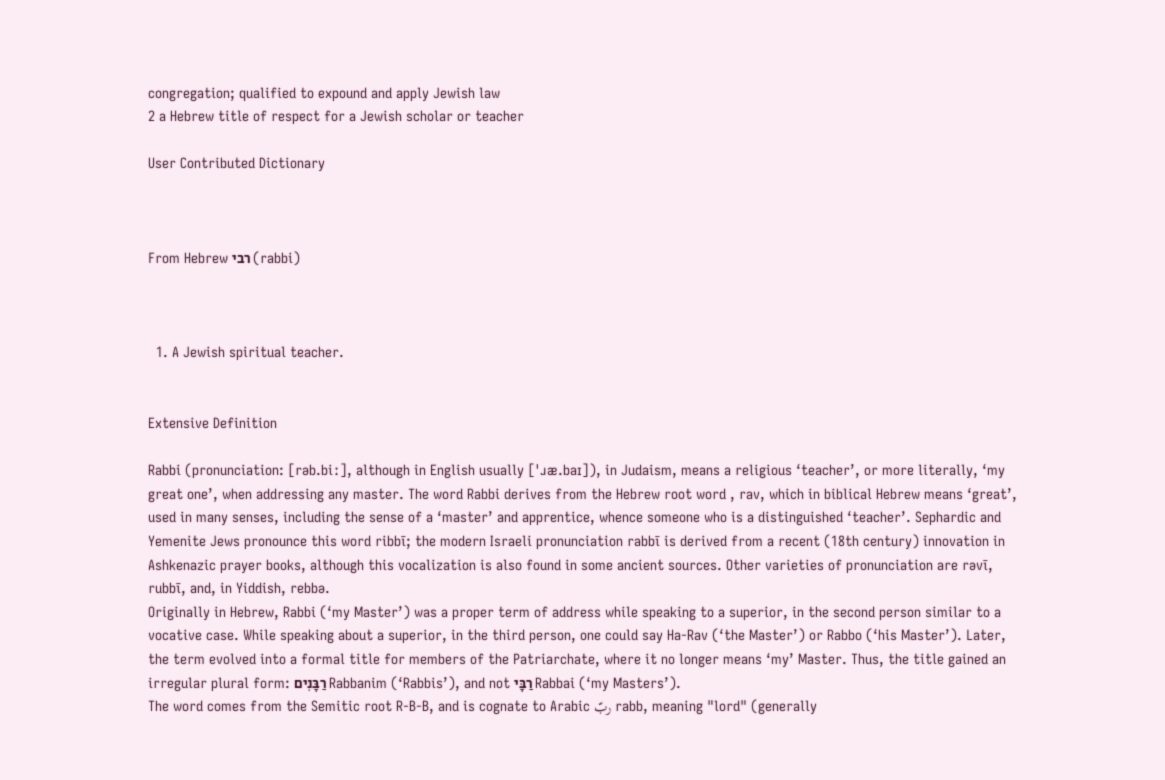congregation; qualified to expound and apply Jewish law
2 a Hebrew title of respect for a Jewish scholar or teacher

User Contributed Dictionary



From Hebrew רבי (rabbi)



  1. A Jewish spiritual teacher.


Extensive Definition

Rabbi (pronunciation: [rəb.biː], although in English usually [ˈɹæ.baɪ]), in Judaism, means a religious ‘teacher’, or more literally, ‘my great one’, when addressing any master. The word Rabbi derives from the Hebrew root word , rav, which in biblical Hebrew means ‘great’, used in many senses, including the sense of a ‘master’ and apprentice, whence someone who is a distinguished ‘teacher’. Sephardic and Yemenite Jews pronounce this word ribbī; the modern Israeli pronunciation rabbī is derived from a recent (18th century) innovation in Ashkenazic prayer books, although this vocalization is also found in some ancient sources. Other varieties of pronunciation are rəvī, rubbī, and, in Yiddish, rebbə.
Originally in Hebrew, Rabbi (‘my Master’) was a proper term of address while speaking to a superior, in the second person similar to a vocative case. While speaking about a superior, in the third person, one could say Ha-Rav (‘the Master’) or Rabbo (‘his Master’). Later, the term evolved into a formal title for members of the Patriarchate, where it no longer means ‘my’ Master. Thus, the title gained an irregular plural form: רַבָּנִים Rabbanim (‘Rabbis’), and not רַבָּי Rabbai (‘my Masters’).
The word comes from the Semitic root R-B-B, and is cognate to Arabic ربّ rabb, meaning "lord" (generally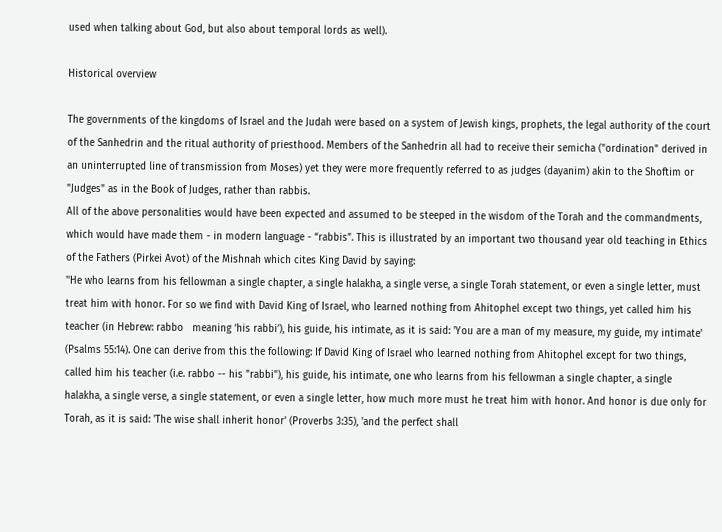used when talking about God, but also about temporal lords as well).

Historical overview

The governments of the kingdoms of Israel and the Judah were based on a system of Jewish kings, prophets, the legal authority of the court of the Sanhedrin and the ritual authority of priesthood. Members of the Sanhedrin all had to receive their semicha ("ordination" derived in an uninterrupted line of transmission from Moses) yet they were more frequently referred to as judges (dayanim) akin to the Shoftim or "Judges" as in the Book of Judges, rather than rabbis.
All of the above personalities would have been expected and assumed to be steeped in the wisdom of the Torah and the commandments, which would have made them - in modern language - “rabbis”. This is illustrated by an important two thousand year old teaching in Ethics of the Fathers (Pirkei Avot) of the Mishnah which cites King David by saying:
''He who learns from his fellowman a single chapter, a single halakha, a single verse, a single Torah statement, or even a single letter, must treat him with honor. For so we find with David King of Israel, who learned nothing from Ahitophel except two things, yet called him his teacher (in Hebrew: rabbo   meaning ‘his rabbi’), his guide, his intimate, as it is said: 'You are a man of my measure, my guide, my intimate' (Psalms 55:14). One can derive from this the following: If David King of Israel who learned nothing from Ahitophel except for two things, called him his teacher (i.e. rabbo -- his "rabbi"), his guide, his intimate, one who learns from his fellowman a single chapter, a single halakha, a single verse, a single statement, or even a single letter, how much more must he treat him with honor. And honor is due only for Torah, as it is said: 'The wise shall inherit honor' (Proverbs 3:35), 'and the perfect shall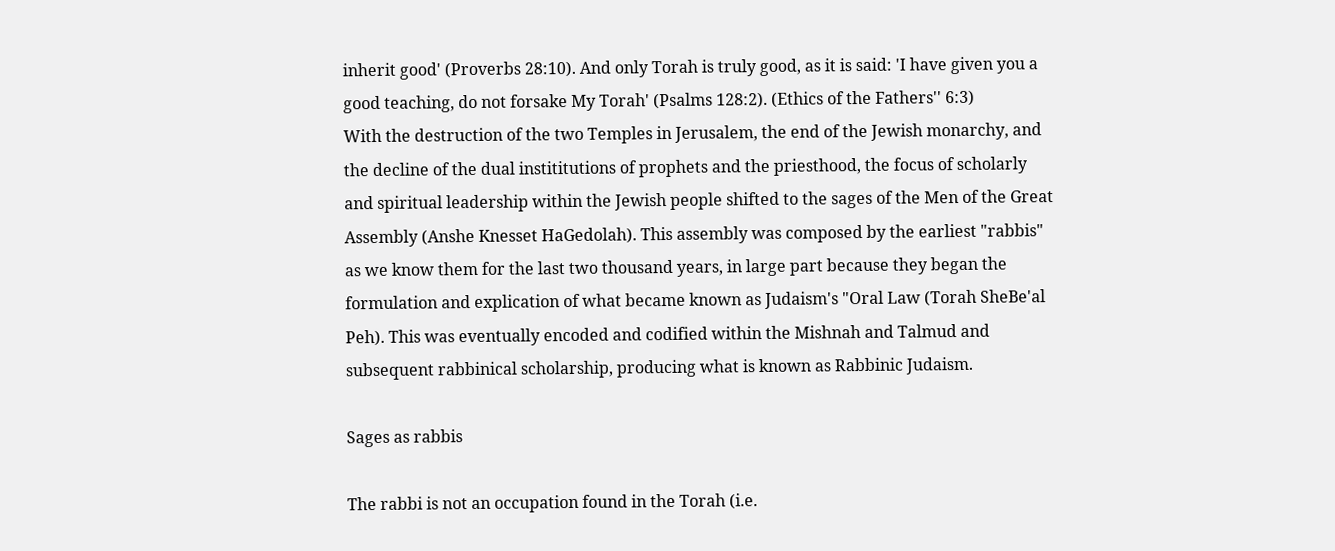inherit good' (Proverbs 28:10). And only Torah is truly good, as it is said: 'I have given you a good teaching, do not forsake My Torah' (Psalms 128:2). (Ethics of the Fathers'' 6:3)
With the destruction of the two Temples in Jerusalem, the end of the Jewish monarchy, and the decline of the dual instititutions of prophets and the priesthood, the focus of scholarly and spiritual leadership within the Jewish people shifted to the sages of the Men of the Great Assembly (Anshe Knesset HaGedolah). This assembly was composed by the earliest "rabbis" as we know them for the last two thousand years, in large part because they began the formulation and explication of what became known as Judaism's "Oral Law (Torah SheBe'al Peh). This was eventually encoded and codified within the Mishnah and Talmud and subsequent rabbinical scholarship, producing what is known as Rabbinic Judaism.

Sages as rabbis

The rabbi is not an occupation found in the Torah (i.e.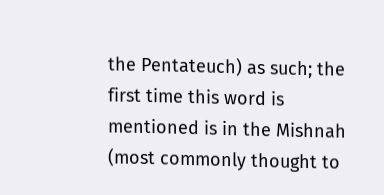the Pentateuch) as such; the first time this word is mentioned is in the Mishnah (most commonly thought to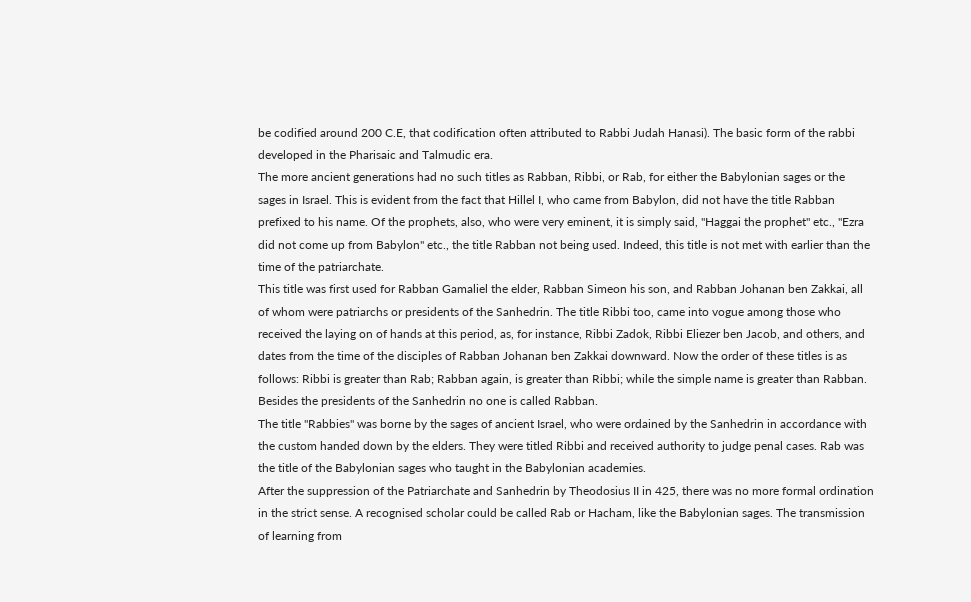be codified around 200 C.E, that codification often attributed to Rabbi Judah Hanasi). The basic form of the rabbi developed in the Pharisaic and Talmudic era.
The more ancient generations had no such titles as Rabban, Ribbi, or Rab, for either the Babylonian sages or the sages in Israel. This is evident from the fact that Hillel I, who came from Babylon, did not have the title Rabban prefixed to his name. Of the prophets, also, who were very eminent, it is simply said, "Haggai the prophet" etc., "Ezra did not come up from Babylon" etc., the title Rabban not being used. Indeed, this title is not met with earlier than the time of the patriarchate.
This title was first used for Rabban Gamaliel the elder, Rabban Simeon his son, and Rabban Johanan ben Zakkai, all of whom were patriarchs or presidents of the Sanhedrin. The title Ribbi too, came into vogue among those who received the laying on of hands at this period, as, for instance, Ribbi Zadok, Ribbi Eliezer ben Jacob, and others, and dates from the time of the disciples of Rabban Johanan ben Zakkai downward. Now the order of these titles is as follows: Ribbi is greater than Rab; Rabban again, is greater than Ribbi; while the simple name is greater than Rabban. Besides the presidents of the Sanhedrin no one is called Rabban.
The title "Rabbies" was borne by the sages of ancient Israel, who were ordained by the Sanhedrin in accordance with the custom handed down by the elders. They were titled Ribbi and received authority to judge penal cases. Rab was the title of the Babylonian sages who taught in the Babylonian academies.
After the suppression of the Patriarchate and Sanhedrin by Theodosius II in 425, there was no more formal ordination in the strict sense. A recognised scholar could be called Rab or Hacham, like the Babylonian sages. The transmission of learning from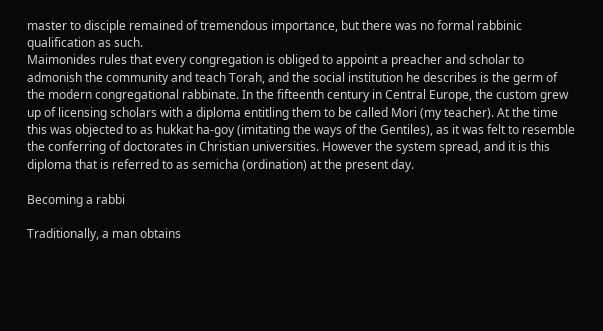master to disciple remained of tremendous importance, but there was no formal rabbinic qualification as such.
Maimonides rules that every congregation is obliged to appoint a preacher and scholar to admonish the community and teach Torah, and the social institution he describes is the germ of the modern congregational rabbinate. In the fifteenth century in Central Europe, the custom grew up of licensing scholars with a diploma entitling them to be called Mori (my teacher). At the time this was objected to as hukkat ha-goy (imitating the ways of the Gentiles), as it was felt to resemble the conferring of doctorates in Christian universities. However the system spread, and it is this diploma that is referred to as semicha (ordination) at the present day.

Becoming a rabbi

Traditionally, a man obtains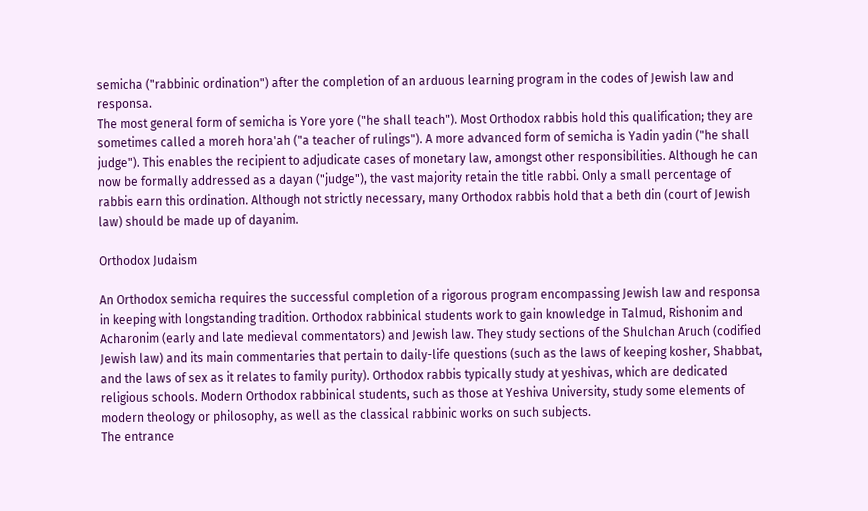semicha ("rabbinic ordination") after the completion of an arduous learning program in the codes of Jewish law and responsa.
The most general form of semicha is Yore yore ("he shall teach"). Most Orthodox rabbis hold this qualification; they are sometimes called a moreh hora'ah ("a teacher of rulings"). A more advanced form of semicha is Yadin yadin ("he shall judge"). This enables the recipient to adjudicate cases of monetary law, amongst other responsibilities. Although he can now be formally addressed as a dayan ("judge"), the vast majority retain the title rabbi. Only a small percentage of rabbis earn this ordination. Although not strictly necessary, many Orthodox rabbis hold that a beth din (court of Jewish law) should be made up of dayanim.

Orthodox Judaism

An Orthodox semicha requires the successful completion of a rigorous program encompassing Jewish law and responsa in keeping with longstanding tradition. Orthodox rabbinical students work to gain knowledge in Talmud, Rishonim and Acharonim (early and late medieval commentators) and Jewish law. They study sections of the Shulchan Aruch (codified Jewish law) and its main commentaries that pertain to daily-life questions (such as the laws of keeping kosher, Shabbat, and the laws of sex as it relates to family purity). Orthodox rabbis typically study at yeshivas, which are dedicated religious schools. Modern Orthodox rabbinical students, such as those at Yeshiva University, study some elements of modern theology or philosophy, as well as the classical rabbinic works on such subjects.
The entrance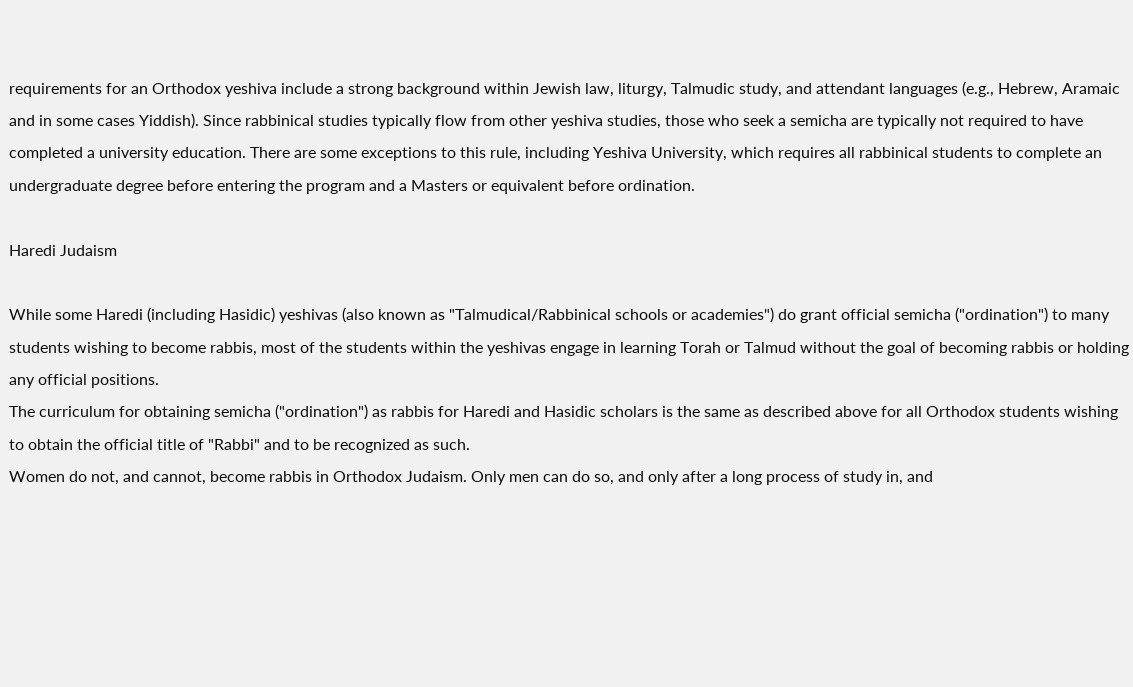requirements for an Orthodox yeshiva include a strong background within Jewish law, liturgy, Talmudic study, and attendant languages (e.g., Hebrew, Aramaic and in some cases Yiddish). Since rabbinical studies typically flow from other yeshiva studies, those who seek a semicha are typically not required to have completed a university education. There are some exceptions to this rule, including Yeshiva University, which requires all rabbinical students to complete an undergraduate degree before entering the program and a Masters or equivalent before ordination.

Haredi Judaism

While some Haredi (including Hasidic) yeshivas (also known as "Talmudical/Rabbinical schools or academies") do grant official semicha ("ordination") to many students wishing to become rabbis, most of the students within the yeshivas engage in learning Torah or Talmud without the goal of becoming rabbis or holding any official positions.
The curriculum for obtaining semicha ("ordination") as rabbis for Haredi and Hasidic scholars is the same as described above for all Orthodox students wishing to obtain the official title of "Rabbi" and to be recognized as such.
Women do not, and cannot, become rabbis in Orthodox Judaism. Only men can do so, and only after a long process of study in, and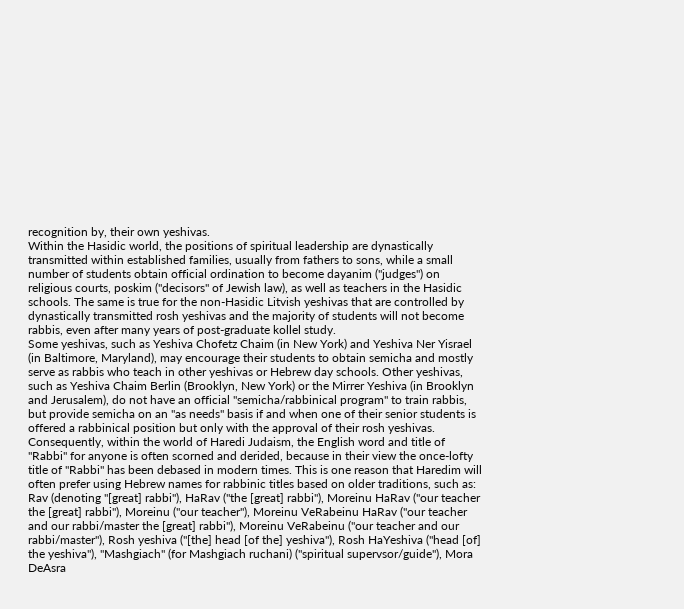recognition by, their own yeshivas.
Within the Hasidic world, the positions of spiritual leadership are dynastically transmitted within established families, usually from fathers to sons, while a small number of students obtain official ordination to become dayanim ("judges") on religious courts, poskim ("decisors" of Jewish law), as well as teachers in the Hasidic schools. The same is true for the non-Hasidic Litvish yeshivas that are controlled by dynastically transmitted rosh yeshivas and the majority of students will not become rabbis, even after many years of post-graduate kollel study.
Some yeshivas, such as Yeshiva Chofetz Chaim (in New York) and Yeshiva Ner Yisrael (in Baltimore, Maryland), may encourage their students to obtain semicha and mostly serve as rabbis who teach in other yeshivas or Hebrew day schools. Other yeshivas, such as Yeshiva Chaim Berlin (Brooklyn, New York) or the Mirrer Yeshiva (in Brooklyn and Jerusalem), do not have an official "semicha/rabbinical program" to train rabbis, but provide semicha on an "as needs" basis if and when one of their senior students is offered a rabbinical position but only with the approval of their rosh yeshivas.
Consequently, within the world of Haredi Judaism, the English word and title of "Rabbi" for anyone is often scorned and derided, because in their view the once-lofty title of "Rabbi" has been debased in modern times. This is one reason that Haredim will often prefer using Hebrew names for rabbinic titles based on older traditions, such as: Rav (denoting "[great] rabbi"), HaRav ("the [great] rabbi"), Moreinu HaRav ("our teacher the [great] rabbi"), Moreinu ("our teacher"), Moreinu VeRabeinu HaRav ("our teacher and our rabbi/master the [great] rabbi"), Moreinu VeRabeinu ("our teacher and our rabbi/master"), Rosh yeshiva ("[the] head [of the] yeshiva"), Rosh HaYeshiva ("head [of] the yeshiva"), "Mashgiach" (for Mashgiach ruchani) ("spiritual supervsor/guide"), Mora DeAsra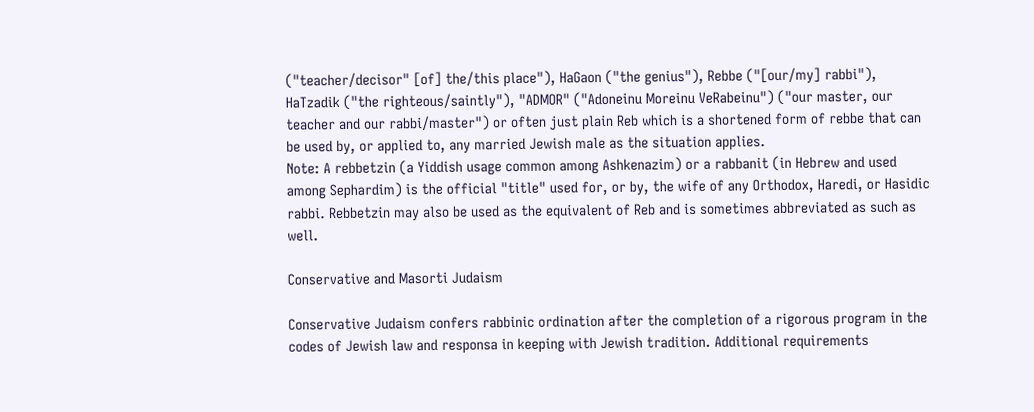("teacher/decisor" [of] the/this place"), HaGaon ("the genius"), Rebbe ("[our/my] rabbi"), HaTzadik ("the righteous/saintly"), "ADMOR" ("Adoneinu Moreinu VeRabeinu") ("our master, our teacher and our rabbi/master") or often just plain Reb which is a shortened form of rebbe that can be used by, or applied to, any married Jewish male as the situation applies.
Note: A rebbetzin (a Yiddish usage common among Ashkenazim) or a rabbanit (in Hebrew and used among Sephardim) is the official "title" used for, or by, the wife of any Orthodox, Haredi, or Hasidic rabbi. Rebbetzin may also be used as the equivalent of Reb and is sometimes abbreviated as such as well.

Conservative and Masorti Judaism

Conservative Judaism confers rabbinic ordination after the completion of a rigorous program in the codes of Jewish law and responsa in keeping with Jewish tradition. Additional requirements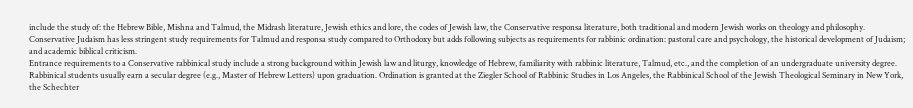include the study of: the Hebrew Bible, Mishna and Talmud, the Midrash literature, Jewish ethics and lore, the codes of Jewish law, the Conservative responsa literature, both traditional and modern Jewish works on theology and philosophy.
Conservative Judaism has less stringent study requirements for Talmud and responsa study compared to Orthodoxy but adds following subjects as requirements for rabbinic ordination: pastoral care and psychology, the historical development of Judaism; and academic biblical criticism.
Entrance requirements to a Conservative rabbinical study include a strong background within Jewish law and liturgy, knowledge of Hebrew, familiarity with rabbinic literature, Talmud, etc., and the completion of an undergraduate university degree. Rabbinical students usually earn a secular degree (e.g., Master of Hebrew Letters) upon graduation. Ordination is granted at the Ziegler School of Rabbinic Studies in Los Angeles, the Rabbinical School of the Jewish Theological Seminary in New York, the Schechter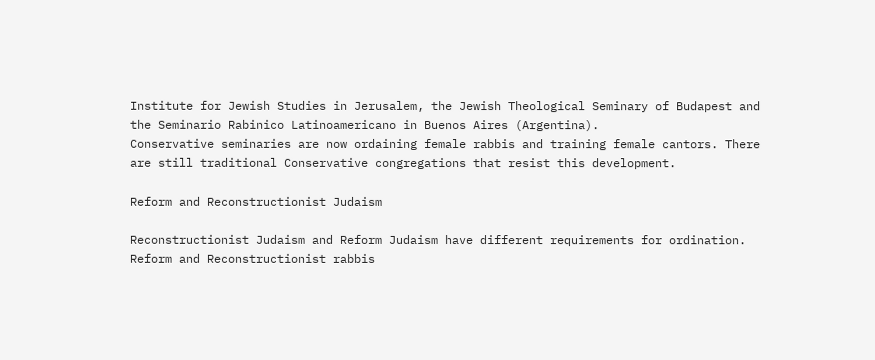Institute for Jewish Studies in Jerusalem, the Jewish Theological Seminary of Budapest and the Seminario Rabinico Latinoamericano in Buenos Aires (Argentina).
Conservative seminaries are now ordaining female rabbis and training female cantors. There are still traditional Conservative congregations that resist this development.

Reform and Reconstructionist Judaism

Reconstructionist Judaism and Reform Judaism have different requirements for ordination. Reform and Reconstructionist rabbis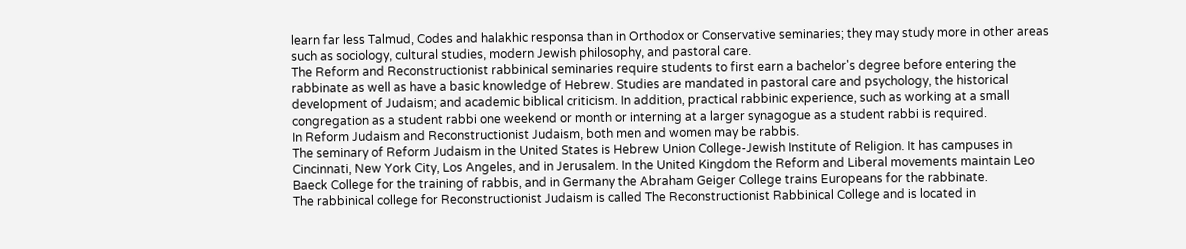learn far less Talmud, Codes and halakhic responsa than in Orthodox or Conservative seminaries; they may study more in other areas such as sociology, cultural studies, modern Jewish philosophy, and pastoral care.
The Reform and Reconstructionist rabbinical seminaries require students to first earn a bachelor's degree before entering the rabbinate as well as have a basic knowledge of Hebrew. Studies are mandated in pastoral care and psychology, the historical development of Judaism; and academic biblical criticism. In addition, practical rabbinic experience, such as working at a small congregation as a student rabbi one weekend or month or interning at a larger synagogue as a student rabbi is required.
In Reform Judaism and Reconstructionist Judaism, both men and women may be rabbis.
The seminary of Reform Judaism in the United States is Hebrew Union College-Jewish Institute of Religion. It has campuses in Cincinnati, New York City, Los Angeles, and in Jerusalem. In the United Kingdom the Reform and Liberal movements maintain Leo Baeck College for the training of rabbis, and in Germany the Abraham Geiger College trains Europeans for the rabbinate.
The rabbinical college for Reconstructionist Judaism is called The Reconstructionist Rabbinical College and is located in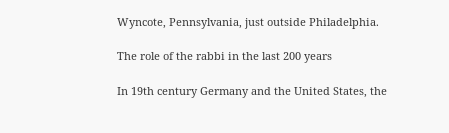Wyncote, Pennsylvania, just outside Philadelphia.

The role of the rabbi in the last 200 years

In 19th century Germany and the United States, the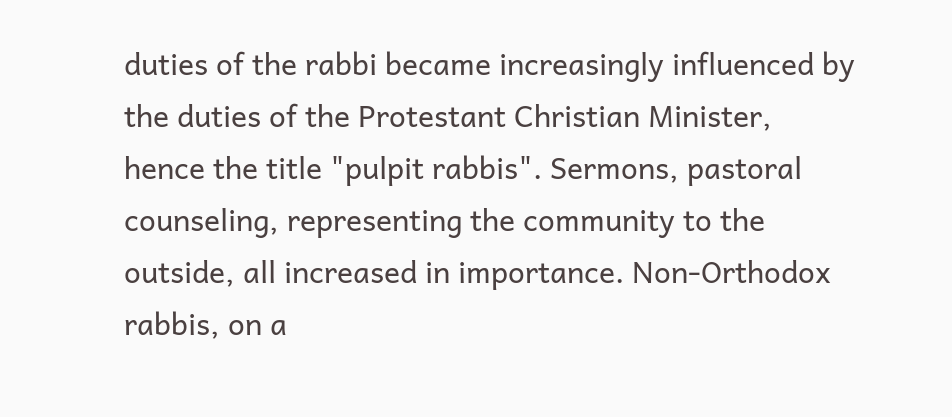duties of the rabbi became increasingly influenced by the duties of the Protestant Christian Minister, hence the title "pulpit rabbis". Sermons, pastoral counseling, representing the community to the outside, all increased in importance. Non-Orthodox rabbis, on a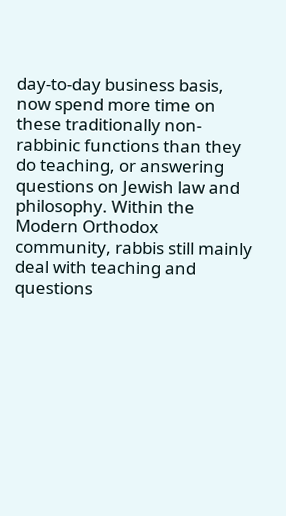day-to-day business basis, now spend more time on these traditionally non-rabbinic functions than they do teaching, or answering questions on Jewish law and philosophy. Within the Modern Orthodox community, rabbis still mainly deal with teaching and questions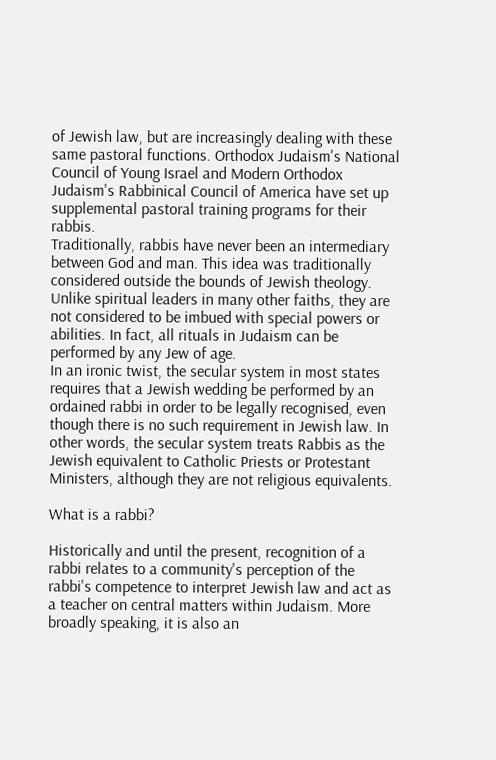of Jewish law, but are increasingly dealing with these same pastoral functions. Orthodox Judaism's National Council of Young Israel and Modern Orthodox Judaism's Rabbinical Council of America have set up supplemental pastoral training programs for their rabbis.
Traditionally, rabbis have never been an intermediary between God and man. This idea was traditionally considered outside the bounds of Jewish theology. Unlike spiritual leaders in many other faiths, they are not considered to be imbued with special powers or abilities. In fact, all rituals in Judaism can be performed by any Jew of age.
In an ironic twist, the secular system in most states requires that a Jewish wedding be performed by an ordained rabbi in order to be legally recognised, even though there is no such requirement in Jewish law. In other words, the secular system treats Rabbis as the Jewish equivalent to Catholic Priests or Protestant Ministers, although they are not religious equivalents.

What is a rabbi?

Historically and until the present, recognition of a rabbi relates to a community's perception of the rabbi's competence to interpret Jewish law and act as a teacher on central matters within Judaism. More broadly speaking, it is also an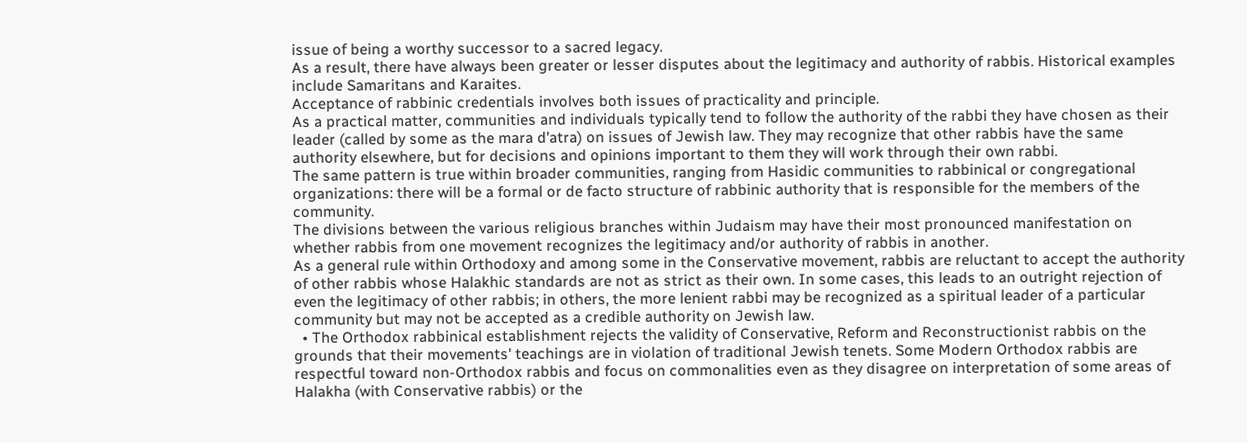issue of being a worthy successor to a sacred legacy.
As a result, there have always been greater or lesser disputes about the legitimacy and authority of rabbis. Historical examples include Samaritans and Karaites.
Acceptance of rabbinic credentials involves both issues of practicality and principle.
As a practical matter, communities and individuals typically tend to follow the authority of the rabbi they have chosen as their leader (called by some as the mara d'atra) on issues of Jewish law. They may recognize that other rabbis have the same authority elsewhere, but for decisions and opinions important to them they will work through their own rabbi.
The same pattern is true within broader communities, ranging from Hasidic communities to rabbinical or congregational organizations: there will be a formal or de facto structure of rabbinic authority that is responsible for the members of the community.
The divisions between the various religious branches within Judaism may have their most pronounced manifestation on whether rabbis from one movement recognizes the legitimacy and/or authority of rabbis in another.
As a general rule within Orthodoxy and among some in the Conservative movement, rabbis are reluctant to accept the authority of other rabbis whose Halakhic standards are not as strict as their own. In some cases, this leads to an outright rejection of even the legitimacy of other rabbis; in others, the more lenient rabbi may be recognized as a spiritual leader of a particular community but may not be accepted as a credible authority on Jewish law.
  • The Orthodox rabbinical establishment rejects the validity of Conservative, Reform and Reconstructionist rabbis on the grounds that their movements' teachings are in violation of traditional Jewish tenets. Some Modern Orthodox rabbis are respectful toward non-Orthodox rabbis and focus on commonalities even as they disagree on interpretation of some areas of Halakha (with Conservative rabbis) or the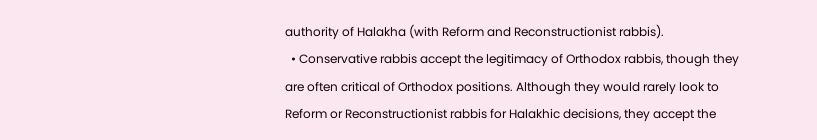authority of Halakha (with Reform and Reconstructionist rabbis).
  • Conservative rabbis accept the legitimacy of Orthodox rabbis, though they are often critical of Orthodox positions. Although they would rarely look to Reform or Reconstructionist rabbis for Halakhic decisions, they accept the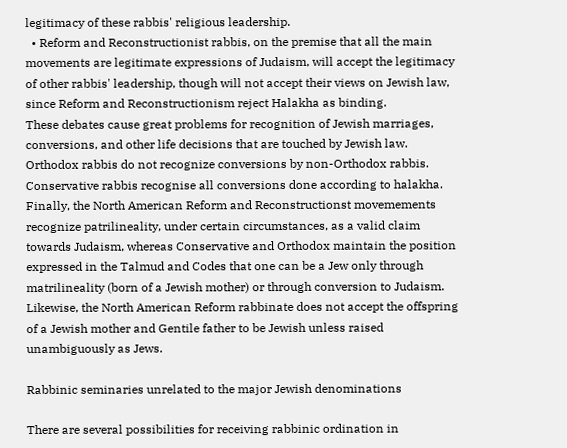legitimacy of these rabbis' religious leadership.
  • Reform and Reconstructionist rabbis, on the premise that all the main movements are legitimate expressions of Judaism, will accept the legitimacy of other rabbis' leadership, though will not accept their views on Jewish law, since Reform and Reconstructionism reject Halakha as binding.
These debates cause great problems for recognition of Jewish marriages, conversions, and other life decisions that are touched by Jewish law. Orthodox rabbis do not recognize conversions by non-Orthodox rabbis. Conservative rabbis recognise all conversions done according to halakha. Finally, the North American Reform and Reconstructionst movemements recognize patrilineality, under certain circumstances, as a valid claim towards Judaism, whereas Conservative and Orthodox maintain the position expressed in the Talmud and Codes that one can be a Jew only through matrilineality (born of a Jewish mother) or through conversion to Judaism. Likewise, the North American Reform rabbinate does not accept the offspring of a Jewish mother and Gentile father to be Jewish unless raised unambiguously as Jews.

Rabbinic seminaries unrelated to the major Jewish denominations

There are several possibilities for receiving rabbinic ordination in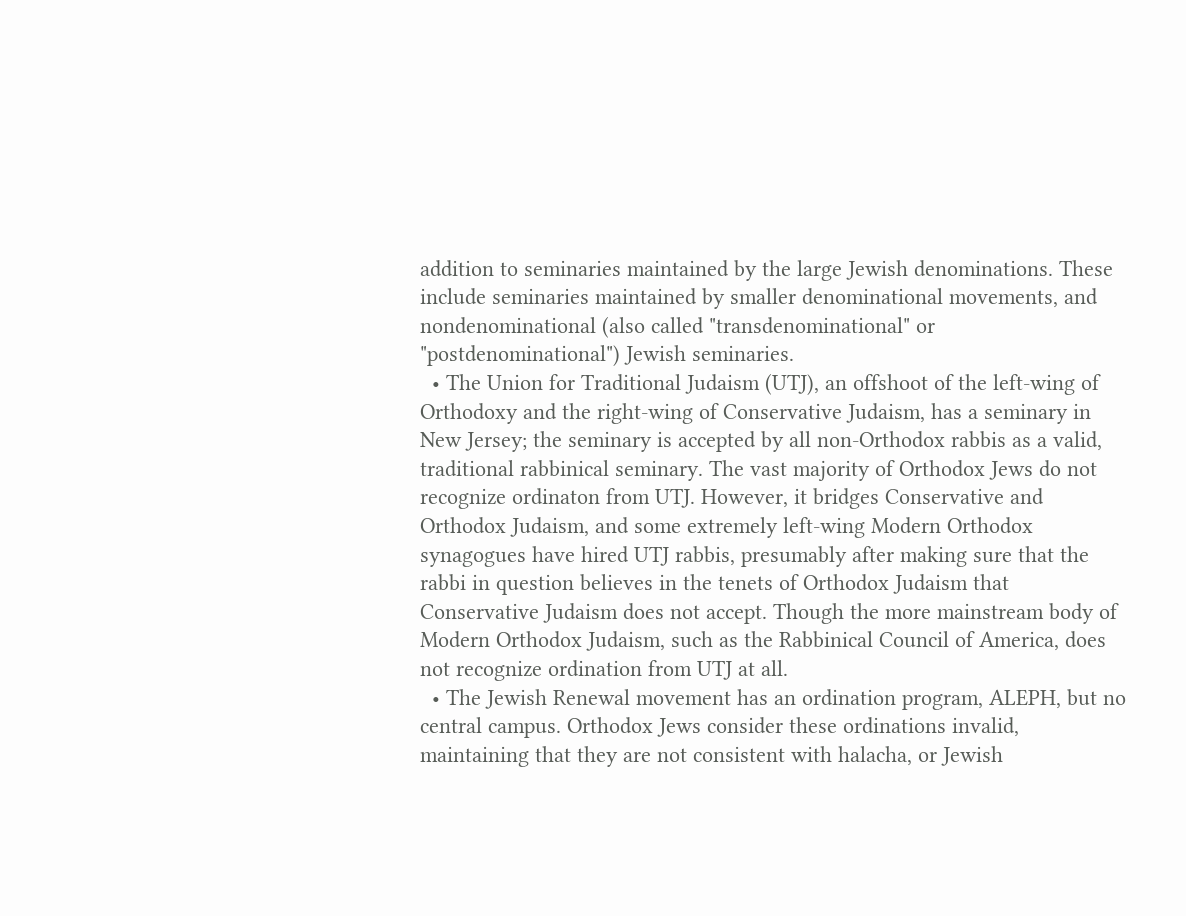addition to seminaries maintained by the large Jewish denominations. These include seminaries maintained by smaller denominational movements, and nondenominational (also called "transdenominational" or "postdenominational") Jewish seminaries.
  • The Union for Traditional Judaism (UTJ), an offshoot of the left-wing of Orthodoxy and the right-wing of Conservative Judaism, has a seminary in New Jersey; the seminary is accepted by all non-Orthodox rabbis as a valid, traditional rabbinical seminary. The vast majority of Orthodox Jews do not recognize ordinaton from UTJ. However, it bridges Conservative and Orthodox Judaism, and some extremely left-wing Modern Orthodox synagogues have hired UTJ rabbis, presumably after making sure that the rabbi in question believes in the tenets of Orthodox Judaism that Conservative Judaism does not accept. Though the more mainstream body of Modern Orthodox Judaism, such as the Rabbinical Council of America, does not recognize ordination from UTJ at all.
  • The Jewish Renewal movement has an ordination program, ALEPH, but no central campus. Orthodox Jews consider these ordinations invalid, maintaining that they are not consistent with halacha, or Jewish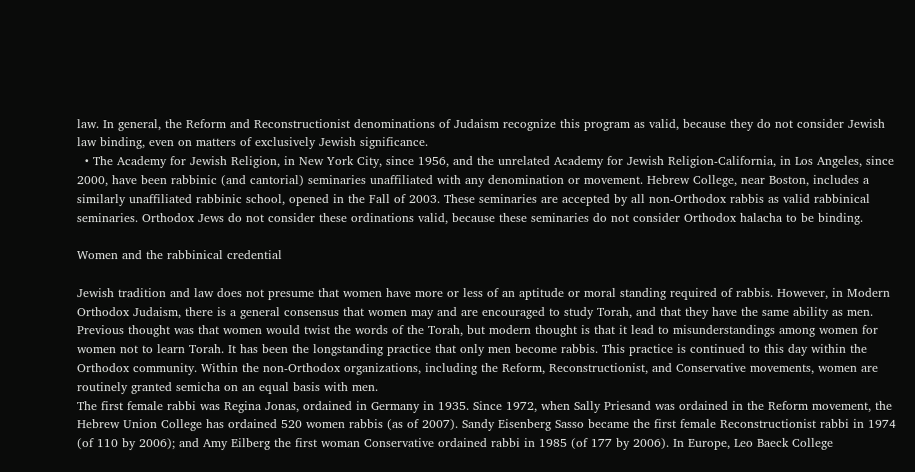law. In general, the Reform and Reconstructionist denominations of Judaism recognize this program as valid, because they do not consider Jewish law binding, even on matters of exclusively Jewish significance.
  • The Academy for Jewish Religion, in New York City, since 1956, and the unrelated Academy for Jewish Religion-California, in Los Angeles, since 2000, have been rabbinic (and cantorial) seminaries unaffiliated with any denomination or movement. Hebrew College, near Boston, includes a similarly unaffiliated rabbinic school, opened in the Fall of 2003. These seminaries are accepted by all non-Orthodox rabbis as valid rabbinical seminaries. Orthodox Jews do not consider these ordinations valid, because these seminaries do not consider Orthodox halacha to be binding.

Women and the rabbinical credential

Jewish tradition and law does not presume that women have more or less of an aptitude or moral standing required of rabbis. However, in Modern Orthodox Judaism, there is a general consensus that women may and are encouraged to study Torah, and that they have the same ability as men. Previous thought was that women would twist the words of the Torah, but modern thought is that it lead to misunderstandings among women for women not to learn Torah. It has been the longstanding practice that only men become rabbis. This practice is continued to this day within the Orthodox community. Within the non-Orthodox organizations, including the Reform, Reconstructionist, and Conservative movements, women are routinely granted semicha on an equal basis with men.
The first female rabbi was Regina Jonas, ordained in Germany in 1935. Since 1972, when Sally Priesand was ordained in the Reform movement, the Hebrew Union College has ordained 520 women rabbis (as of 2007). Sandy Eisenberg Sasso became the first female Reconstructionist rabbi in 1974 (of 110 by 2006); and Amy Eilberg the first woman Conservative ordained rabbi in 1985 (of 177 by 2006). In Europe, Leo Baeck College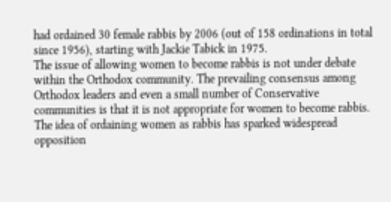had ordained 30 female rabbis by 2006 (out of 158 ordinations in total since 1956), starting with Jackie Tabick in 1975.
The issue of allowing women to become rabbis is not under debate within the Orthodox community. The prevailing consensus among Orthodox leaders and even a small number of Conservative communities is that it is not appropriate for women to become rabbis.
The idea of ordaining women as rabbis has sparked widespread opposition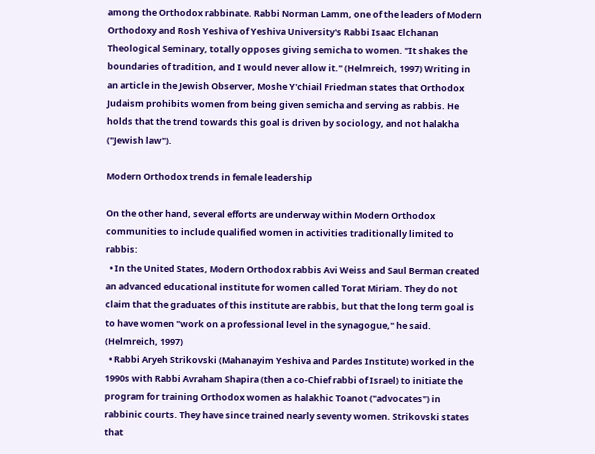among the Orthodox rabbinate. Rabbi Norman Lamm, one of the leaders of Modern Orthodoxy and Rosh Yeshiva of Yeshiva University's Rabbi Isaac Elchanan Theological Seminary, totally opposes giving semicha to women. "It shakes the boundaries of tradition, and I would never allow it." (Helmreich, 1997) Writing in an article in the Jewish Observer, Moshe Y'chiail Friedman states that Orthodox Judaism prohibits women from being given semicha and serving as rabbis. He holds that the trend towards this goal is driven by sociology, and not halakha ("Jewish law").

Modern Orthodox trends in female leadership

On the other hand, several efforts are underway within Modern Orthodox communities to include qualified women in activities traditionally limited to rabbis:
  • In the United States, Modern Orthodox rabbis Avi Weiss and Saul Berman created an advanced educational institute for women called Torat Miriam. They do not claim that the graduates of this institute are rabbis, but that the long term goal is to have women "work on a professional level in the synagogue," he said. (Helmreich, 1997)
  • Rabbi Aryeh Strikovski (Mahanayim Yeshiva and Pardes Institute) worked in the 1990s with Rabbi Avraham Shapira (then a co-Chief rabbi of Israel) to initiate the program for training Orthodox women as halakhic Toanot ("advocates") in rabbinic courts. They have since trained nearly seventy women. Strikovski states that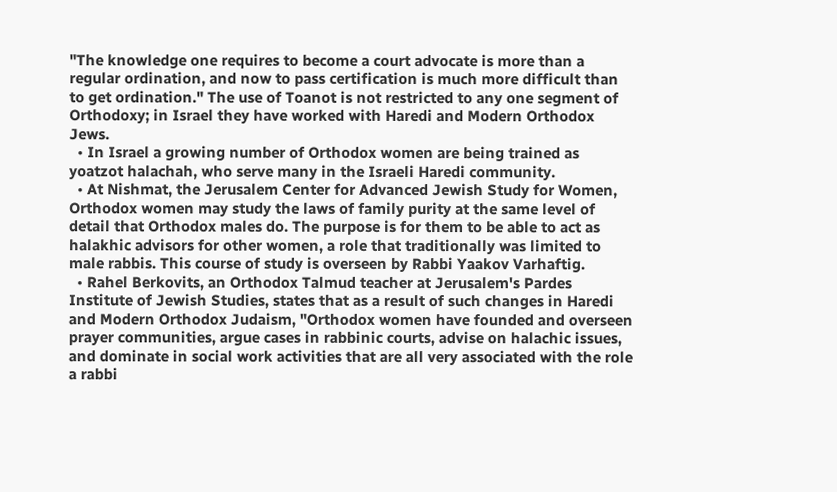"The knowledge one requires to become a court advocate is more than a regular ordination, and now to pass certification is much more difficult than to get ordination." The use of Toanot is not restricted to any one segment of Orthodoxy; in Israel they have worked with Haredi and Modern Orthodox Jews.
  • In Israel a growing number of Orthodox women are being trained as yoatzot halachah, who serve many in the Israeli Haredi community.
  • At Nishmat, the Jerusalem Center for Advanced Jewish Study for Women, Orthodox women may study the laws of family purity at the same level of detail that Orthodox males do. The purpose is for them to be able to act as halakhic advisors for other women, a role that traditionally was limited to male rabbis. This course of study is overseen by Rabbi Yaakov Varhaftig.
  • Rahel Berkovits, an Orthodox Talmud teacher at Jerusalem's Pardes Institute of Jewish Studies, states that as a result of such changes in Haredi and Modern Orthodox Judaism, "Orthodox women have founded and overseen prayer communities, argue cases in rabbinic courts, advise on halachic issues, and dominate in social work activities that are all very associated with the role a rabbi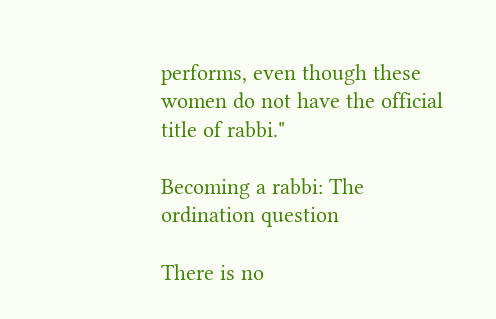performs, even though these women do not have the official title of rabbi."

Becoming a rabbi: The ordination question

There is no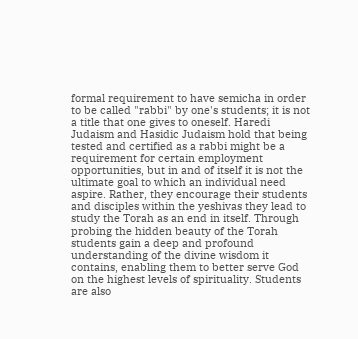formal requirement to have semicha in order to be called "rabbi" by one's students; it is not a title that one gives to oneself. Haredi Judaism and Hasidic Judaism hold that being tested and certified as a rabbi might be a requirement for certain employment opportunities, but in and of itself it is not the ultimate goal to which an individual need aspire. Rather, they encourage their students and disciples within the yeshivas they lead to study the Torah as an end in itself. Through probing the hidden beauty of the Torah students gain a deep and profound understanding of the divine wisdom it contains, enabling them to better serve God on the highest levels of spirituality. Students are also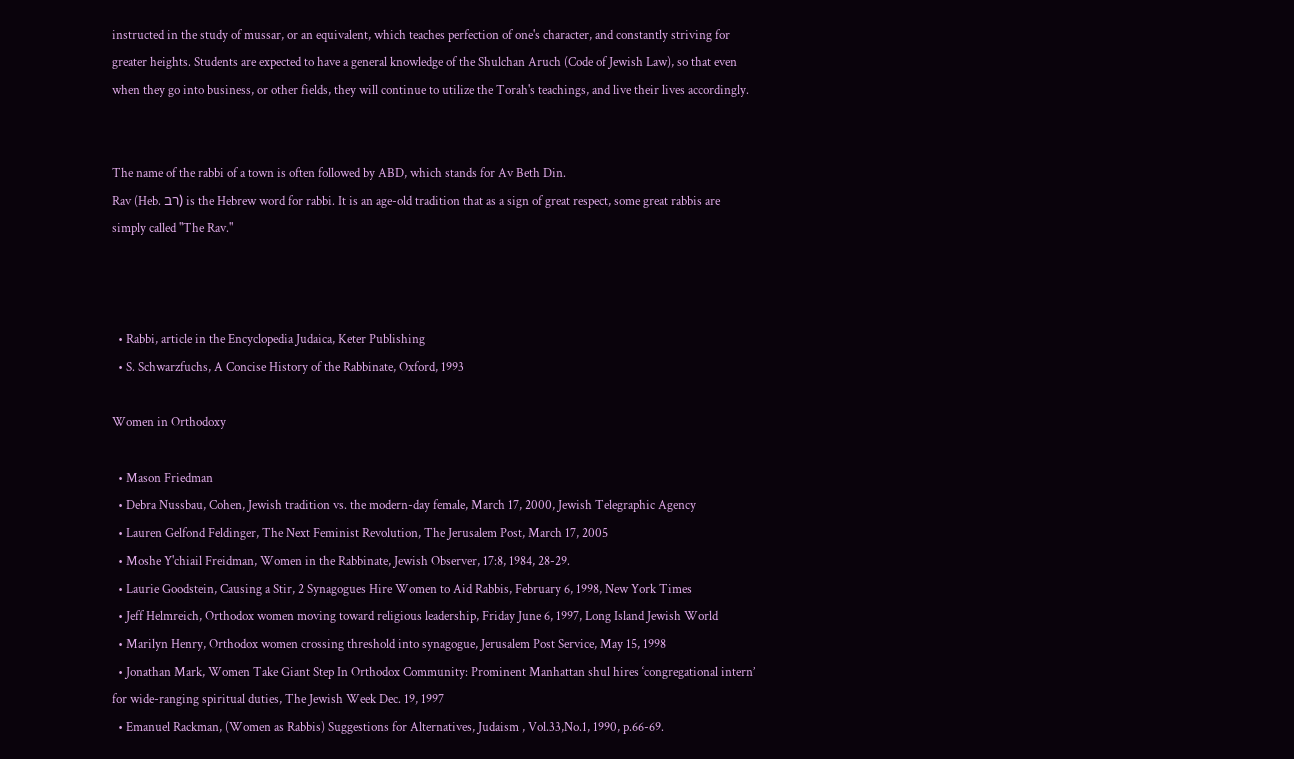instructed in the study of mussar, or an equivalent, which teaches perfection of one's character, and constantly striving for greater heights. Students are expected to have a general knowledge of the Shulchan Aruch (Code of Jewish Law), so that even when they go into business, or other fields, they will continue to utilize the Torah's teachings, and live their lives accordingly.


The name of the rabbi of a town is often followed by ABD, which stands for Av Beth Din.
Rav (Heb. רב) is the Hebrew word for rabbi. It is an age-old tradition that as a sign of great respect, some great rabbis are simply called "The Rav."



  • Rabbi, article in the Encyclopedia Judaica, Keter Publishing
  • S. Schwarzfuchs, A Concise History of the Rabbinate, Oxford, 1993

Women in Orthodoxy

  • Mason Friedman
  • Debra Nussbau, Cohen, Jewish tradition vs. the modern-day female, March 17, 2000, Jewish Telegraphic Agency
  • Lauren Gelfond Feldinger, The Next Feminist Revolution, The Jerusalem Post, March 17, 2005
  • Moshe Y'chiail Freidman, Women in the Rabbinate, Jewish Observer, 17:8, 1984, 28-29.
  • Laurie Goodstein, Causing a Stir, 2 Synagogues Hire Women to Aid Rabbis, February 6, 1998, New York Times
  • Jeff Helmreich, Orthodox women moving toward religious leadership, Friday June 6, 1997, Long Island Jewish World
  • Marilyn Henry, Orthodox women crossing threshold into synagogue, Jerusalem Post Service, May 15, 1998
  • Jonathan Mark, Women Take Giant Step In Orthodox Community: Prominent Manhattan shul hires ‘congregational intern’ for wide-ranging spiritual duties, The Jewish Week Dec. 19, 1997
  • Emanuel Rackman, (Women as Rabbis) Suggestions for Alternatives, Judaism , Vol.33,No.1, 1990, p.66-69.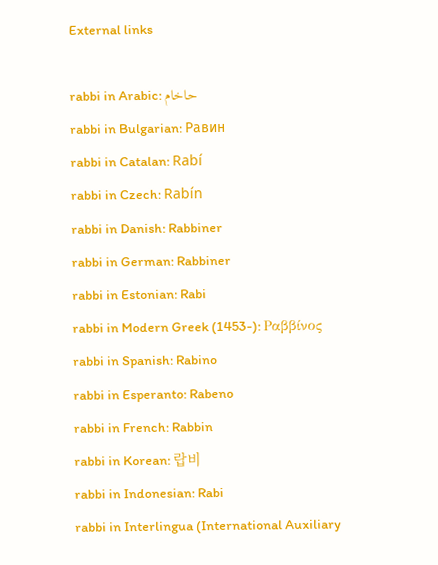External links

rabbi in Arabic: حاخام
rabbi in Bulgarian: Равин
rabbi in Catalan: Rabí
rabbi in Czech: Rabín
rabbi in Danish: Rabbiner
rabbi in German: Rabbiner
rabbi in Estonian: Rabi
rabbi in Modern Greek (1453-): Ραββίνος
rabbi in Spanish: Rabino
rabbi in Esperanto: Rabeno
rabbi in French: Rabbin
rabbi in Korean: 랍비
rabbi in Indonesian: Rabi
rabbi in Interlingua (International Auxiliary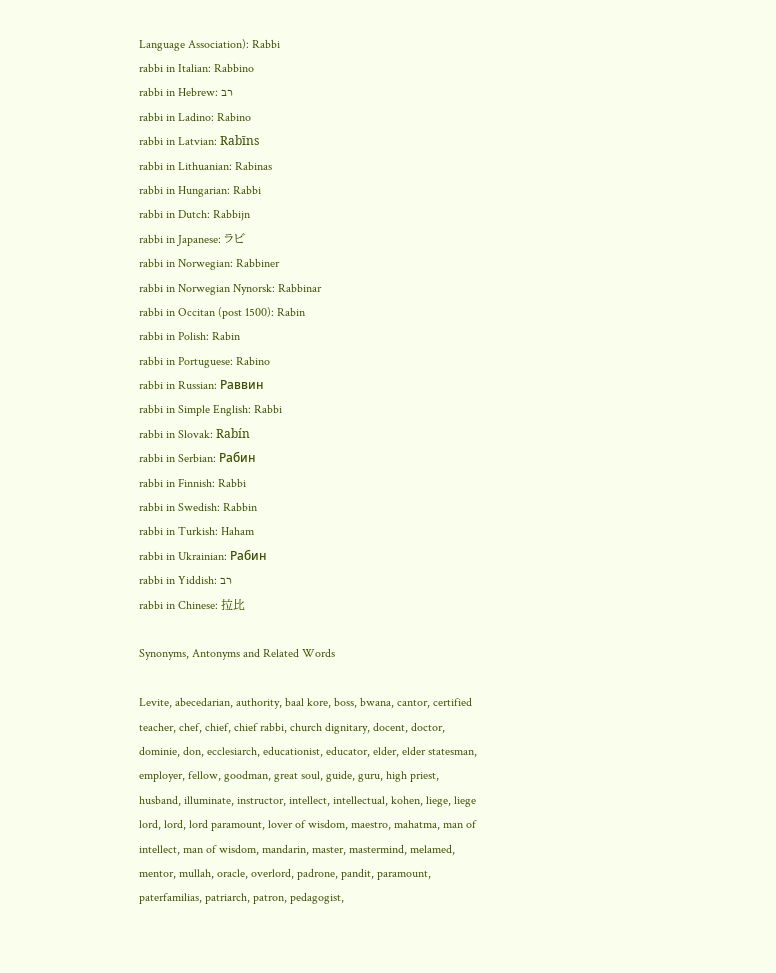Language Association): Rabbi
rabbi in Italian: Rabbino
rabbi in Hebrew: רב
rabbi in Ladino: Rabino
rabbi in Latvian: Rabīns
rabbi in Lithuanian: Rabinas
rabbi in Hungarian: Rabbi
rabbi in Dutch: Rabbijn
rabbi in Japanese: ラビ
rabbi in Norwegian: Rabbiner
rabbi in Norwegian Nynorsk: Rabbinar
rabbi in Occitan (post 1500): Rabin
rabbi in Polish: Rabin
rabbi in Portuguese: Rabino
rabbi in Russian: Раввин
rabbi in Simple English: Rabbi
rabbi in Slovak: Rabín
rabbi in Serbian: Рабин
rabbi in Finnish: Rabbi
rabbi in Swedish: Rabbin
rabbi in Turkish: Haham
rabbi in Ukrainian: Рабин
rabbi in Yiddish: רב
rabbi in Chinese: 拉比

Synonyms, Antonyms and Related Words

Levite, abecedarian, authority, baal kore, boss, bwana, cantor, certified teacher, chef, chief, chief rabbi, church dignitary, docent, doctor, dominie, don, ecclesiarch, educationist, educator, elder, elder statesman, employer, fellow, goodman, great soul, guide, guru, high priest, husband, illuminate, instructor, intellect, intellectual, kohen, liege, liege lord, lord, lord paramount, lover of wisdom, maestro, mahatma, man of intellect, man of wisdom, mandarin, master, mastermind, melamed, mentor, mullah, oracle, overlord, padrone, pandit, paramount, paterfamilias, patriarch, patron, pedagogist,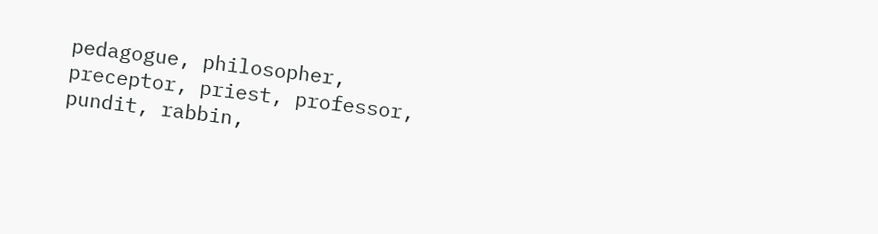pedagogue, philosopher, preceptor, priest, professor, pundit, rabbin,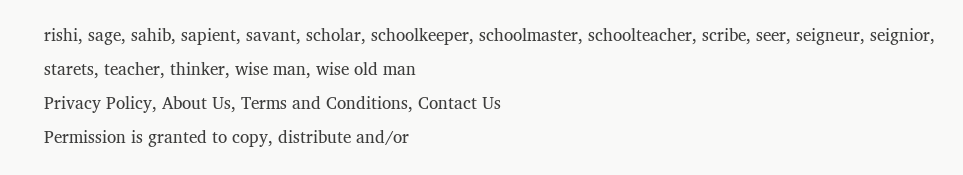rishi, sage, sahib, sapient, savant, scholar, schoolkeeper, schoolmaster, schoolteacher, scribe, seer, seigneur, seignior, starets, teacher, thinker, wise man, wise old man
Privacy Policy, About Us, Terms and Conditions, Contact Us
Permission is granted to copy, distribute and/or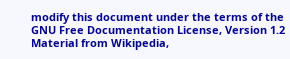modify this document under the terms of the GNU Free Documentation License, Version 1.2
Material from Wikipedia,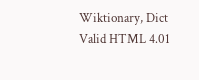Wiktionary, Dict
Valid HTML 4.01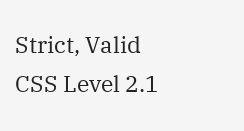Strict, Valid CSS Level 2.1